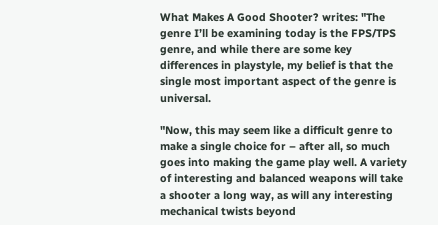What Makes A Good Shooter? writes: "The genre I’ll be examining today is the FPS/TPS genre, and while there are some key differences in playstyle, my belief is that the single most important aspect of the genre is universal.

"Now, this may seem like a difficult genre to make a single choice for – after all, so much goes into making the game play well. A variety of interesting and balanced weapons will take a shooter a long way, as will any interesting mechanical twists beyond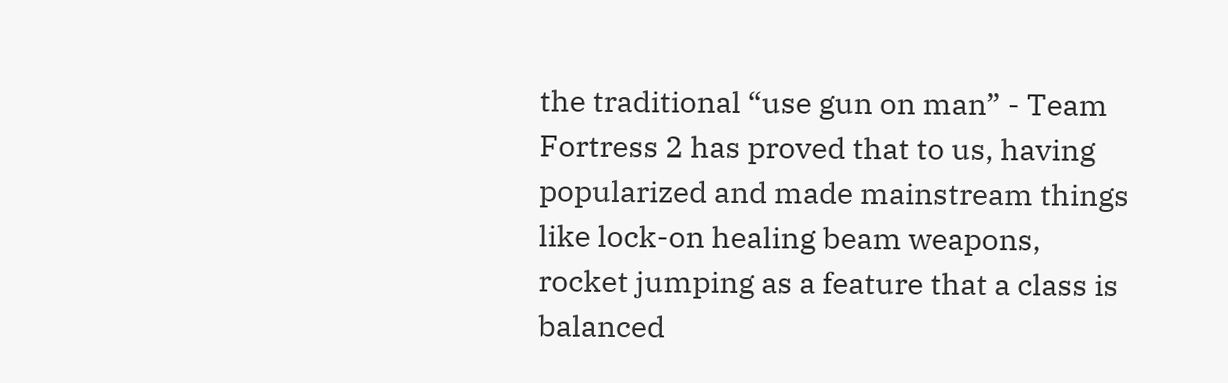the traditional “use gun on man” - Team Fortress 2 has proved that to us, having popularized and made mainstream things like lock-on healing beam weapons, rocket jumping as a feature that a class is balanced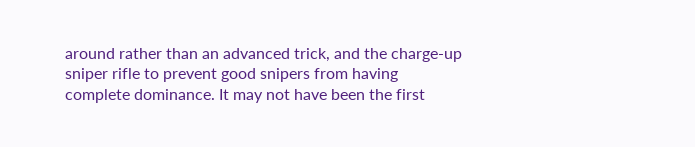around rather than an advanced trick, and the charge-up sniper rifle to prevent good snipers from having complete dominance. It may not have been the first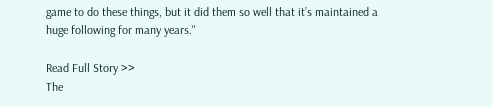game to do these things, but it did them so well that it’s maintained a huge following for many years."

Read Full Story >>
The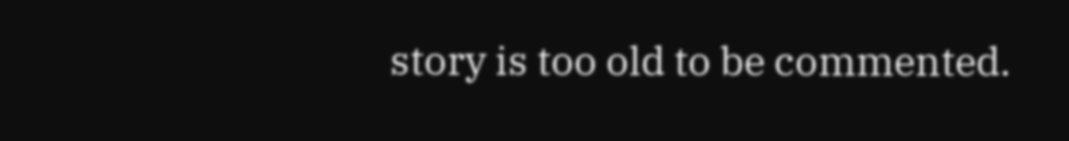story is too old to be commented.